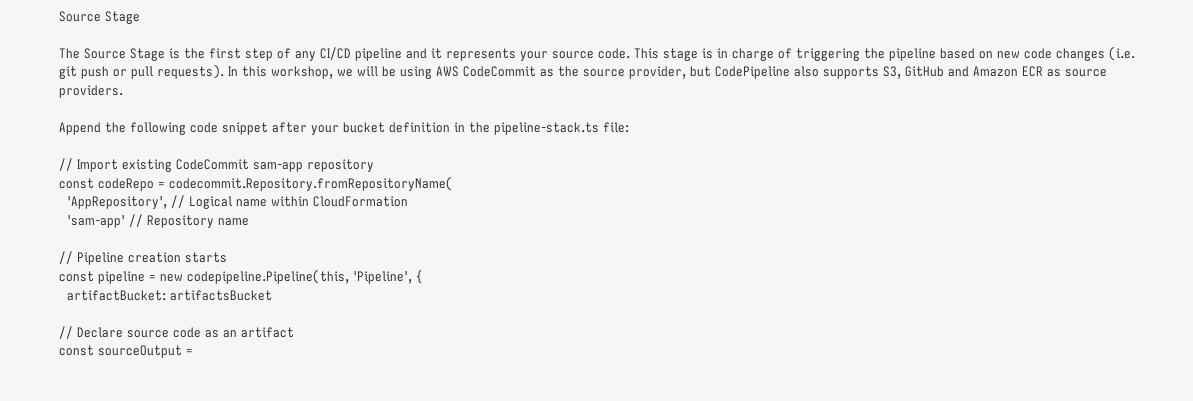Source Stage

The Source Stage is the first step of any CI/CD pipeline and it represents your source code. This stage is in charge of triggering the pipeline based on new code changes (i.e. git push or pull requests). In this workshop, we will be using AWS CodeCommit as the source provider, but CodePipeline also supports S3, GitHub and Amazon ECR as source providers.

Append the following code snippet after your bucket definition in the pipeline-stack.ts file:

// Import existing CodeCommit sam-app repository
const codeRepo = codecommit.Repository.fromRepositoryName(
  'AppRepository', // Logical name within CloudFormation
  'sam-app' // Repository name

// Pipeline creation starts
const pipeline = new codepipeline.Pipeline(this, 'Pipeline', {
  artifactBucket: artifactsBucket

// Declare source code as an artifact
const sourceOutput =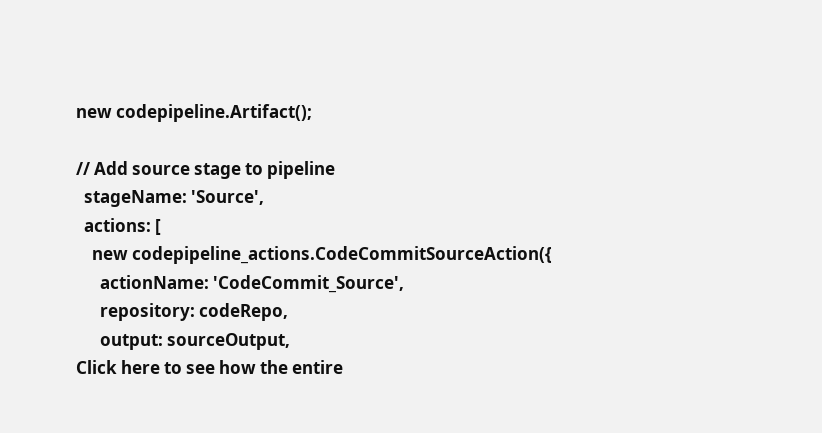new codepipeline.Artifact();

// Add source stage to pipeline
  stageName: 'Source',
  actions: [
    new codepipeline_actions.CodeCommitSourceAction({
      actionName: 'CodeCommit_Source',
      repository: codeRepo,
      output: sourceOutput,
Click here to see how the entire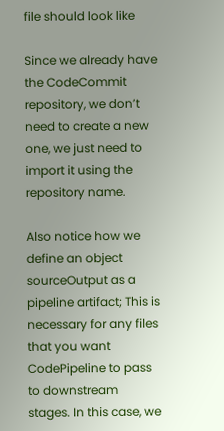file should look like

Since we already have the CodeCommit repository, we don’t need to create a new one, we just need to import it using the repository name.

Also notice how we define an object sourceOutput as a pipeline artifact; This is necessary for any files that you want CodePipeline to pass to downstream stages. In this case, we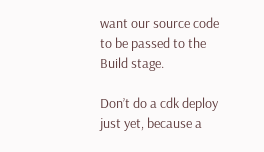want our source code to be passed to the Build stage.

Don’t do a cdk deploy just yet, because a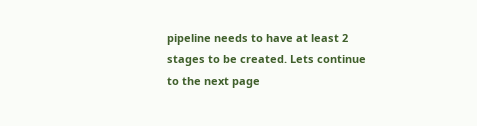pipeline needs to have at least 2 stages to be created. Lets continue to the next page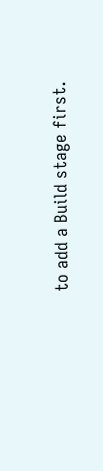to add a Build stage first.